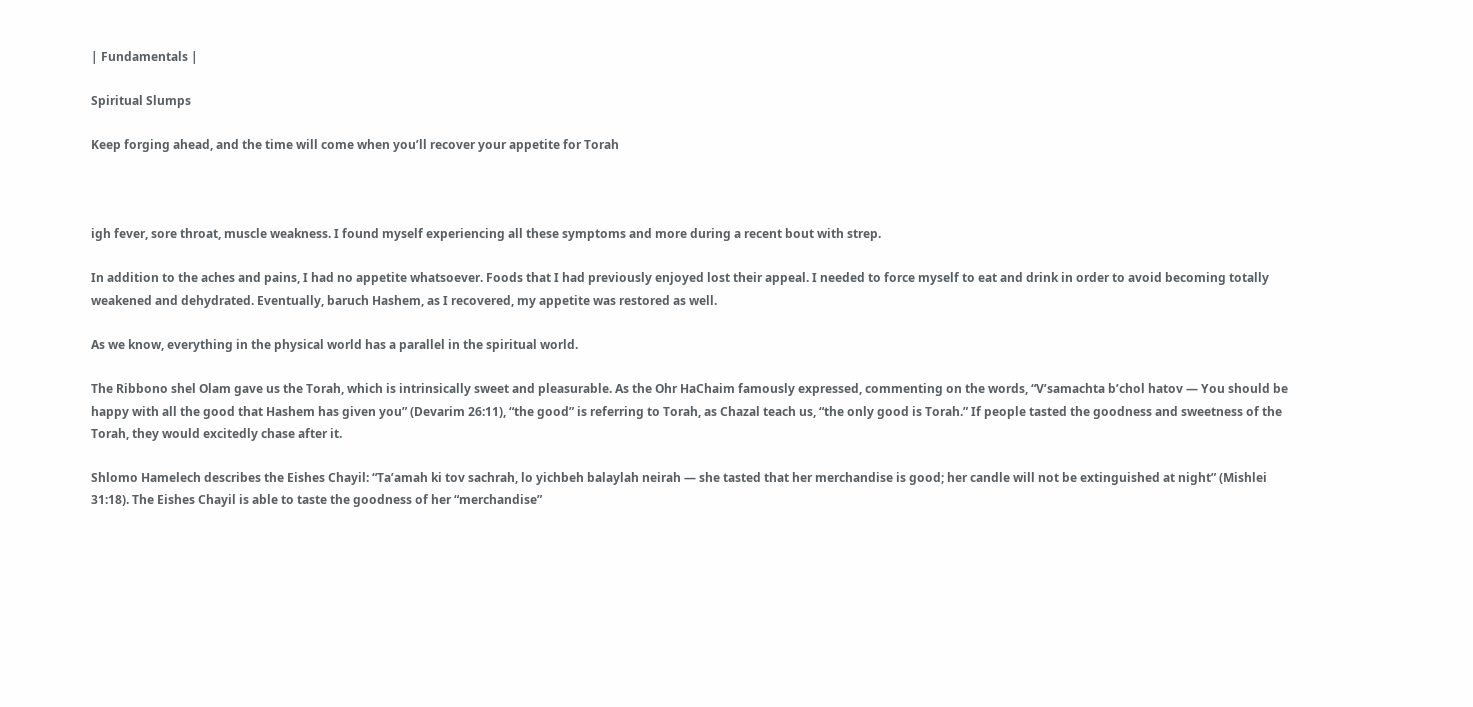| Fundamentals |

Spiritual Slumps

Keep forging ahead, and the time will come when you’ll recover your appetite for Torah



igh fever, sore throat, muscle weakness. I found myself experiencing all these symptoms and more during a recent bout with strep.

In addition to the aches and pains, I had no appetite whatsoever. Foods that I had previously enjoyed lost their appeal. I needed to force myself to eat and drink in order to avoid becoming totally weakened and dehydrated. Eventually, baruch Hashem, as I recovered, my appetite was restored as well.

As we know, everything in the physical world has a parallel in the spiritual world.

The Ribbono shel Olam gave us the Torah, which is intrinsically sweet and pleasurable. As the Ohr HaChaim famously expressed, commenting on the words, “V’samachta b’chol hatov — You should be happy with all the good that Hashem has given you” (Devarim 26:11), “the good” is referring to Torah, as Chazal teach us, “the only good is Torah.” If people tasted the goodness and sweetness of the Torah, they would excitedly chase after it.

Shlomo Hamelech describes the Eishes Chayil: “Ta’amah ki tov sachrah, lo yichbeh balaylah neirah — she tasted that her merchandise is good; her candle will not be extinguished at night” (Mishlei 31:18). The Eishes Chayil is able to taste the goodness of her “merchandise”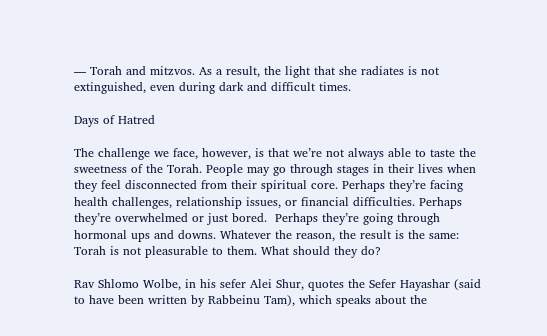— Torah and mitzvos. As a result, the light that she radiates is not extinguished, even during dark and difficult times.

Days of Hatred

The challenge we face, however, is that we’re not always able to taste the sweetness of the Torah. People may go through stages in their lives when they feel disconnected from their spiritual core. Perhaps they’re facing health challenges, relationship issues, or financial difficulties. Perhaps they’re overwhelmed or just bored.  Perhaps they’re going through hormonal ups and downs. Whatever the reason, the result is the same: Torah is not pleasurable to them. What should they do?

Rav Shlomo Wolbe, in his sefer Alei Shur, quotes the Sefer Hayashar (said to have been written by Rabbeinu Tam), which speaks about the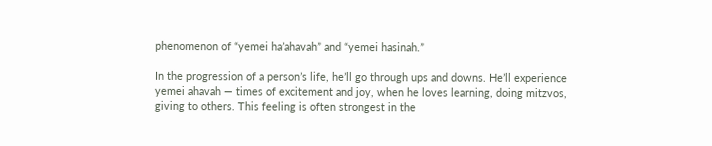phenomenon of “yemei ha’ahavah” and “yemei hasinah.”

In the progression of a person’s life, he’ll go through ups and downs. He’ll experience yemei ahavah — times of excitement and joy, when he loves learning, doing mitzvos, giving to others. This feeling is often strongest in the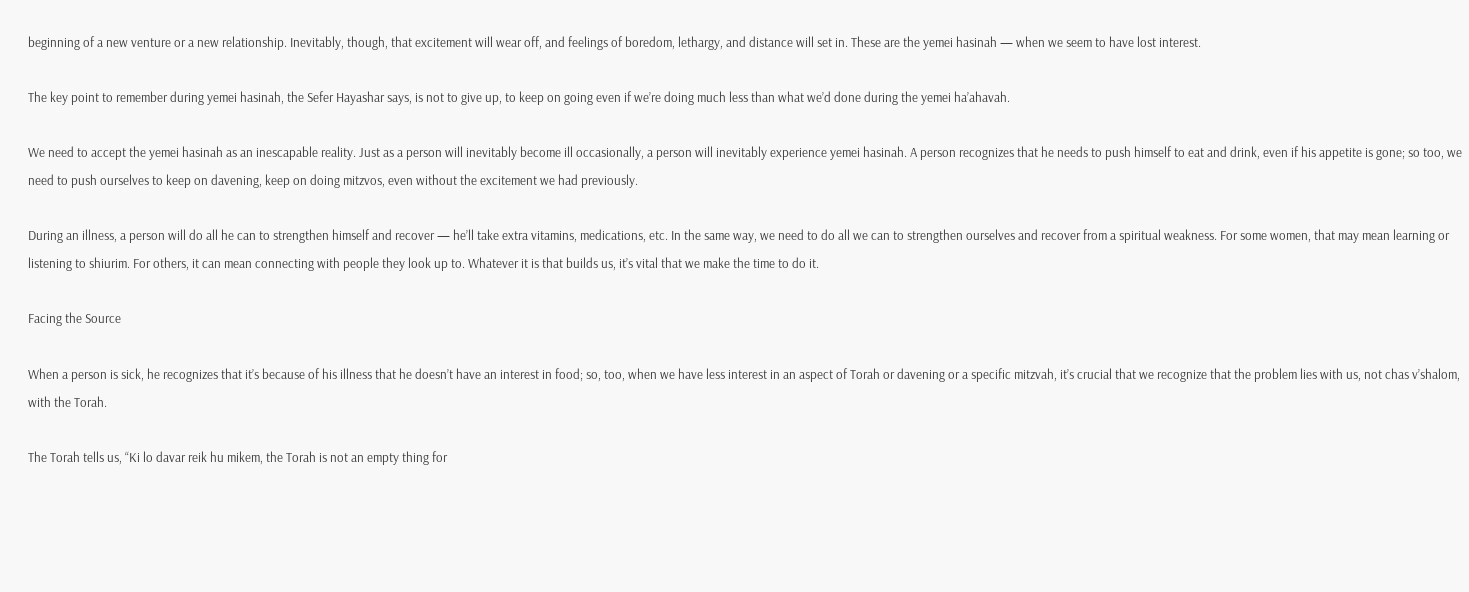beginning of a new venture or a new relationship. Inevitably, though, that excitement will wear off, and feelings of boredom, lethargy, and distance will set in. These are the yemei hasinah — when we seem to have lost interest.

The key point to remember during yemei hasinah, the Sefer Hayashar says, is not to give up, to keep on going even if we’re doing much less than what we’d done during the yemei ha’ahavah.

We need to accept the yemei hasinah as an inescapable reality. Just as a person will inevitably become ill occasionally, a person will inevitably experience yemei hasinah. A person recognizes that he needs to push himself to eat and drink, even if his appetite is gone; so too, we need to push ourselves to keep on davening, keep on doing mitzvos, even without the excitement we had previously.

During an illness, a person will do all he can to strengthen himself and recover — he’ll take extra vitamins, medications, etc. In the same way, we need to do all we can to strengthen ourselves and recover from a spiritual weakness. For some women, that may mean learning or listening to shiurim. For others, it can mean connecting with people they look up to. Whatever it is that builds us, it’s vital that we make the time to do it.

Facing the Source

When a person is sick, he recognizes that it’s because of his illness that he doesn’t have an interest in food; so, too, when we have less interest in an aspect of Torah or davening or a specific mitzvah, it’s crucial that we recognize that the problem lies with us, not chas v’shalom, with the Torah.

The Torah tells us, “Ki lo davar reik hu mikem, the Torah is not an empty thing for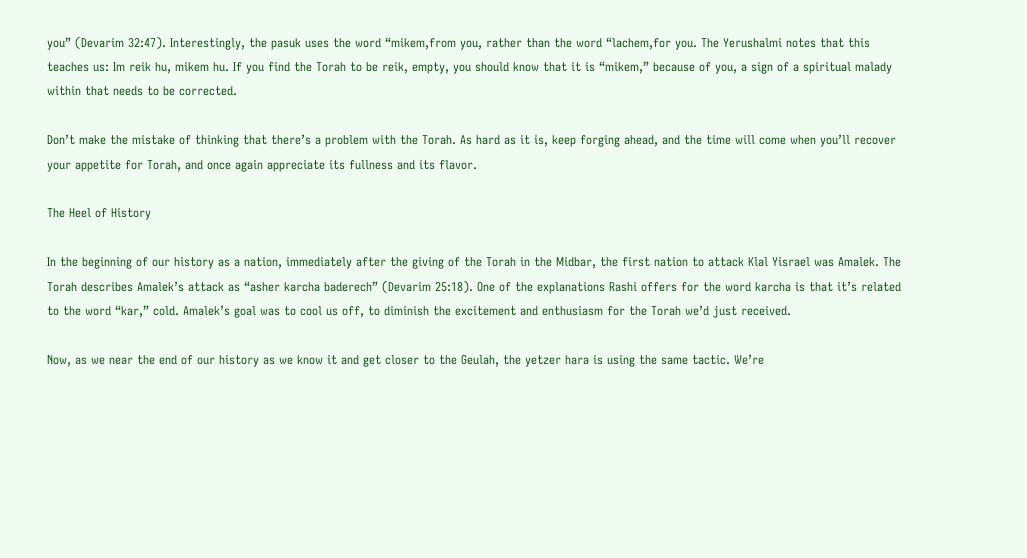you” (Devarim 32:47). Interestingly, the pasuk uses the word “mikem,from you, rather than the word “lachem,for you. The Yerushalmi notes that this teaches us: Im reik hu, mikem hu. If you find the Torah to be reik, empty, you should know that it is “mikem,” because of you, a sign of a spiritual malady within that needs to be corrected.

Don’t make the mistake of thinking that there’s a problem with the Torah. As hard as it is, keep forging ahead, and the time will come when you’ll recover your appetite for Torah, and once again appreciate its fullness and its flavor.

The Heel of History

In the beginning of our history as a nation, immediately after the giving of the Torah in the Midbar, the first nation to attack Klal Yisrael was Amalek. The Torah describes Amalek’s attack as “asher karcha baderech” (Devarim 25:18). One of the explanations Rashi offers for the word karcha is that it’s related to the word “kar,” cold. Amalek’s goal was to cool us off, to diminish the excitement and enthusiasm for the Torah we’d just received.

Now, as we near the end of our history as we know it and get closer to the Geulah, the yetzer hara is using the same tactic. We’re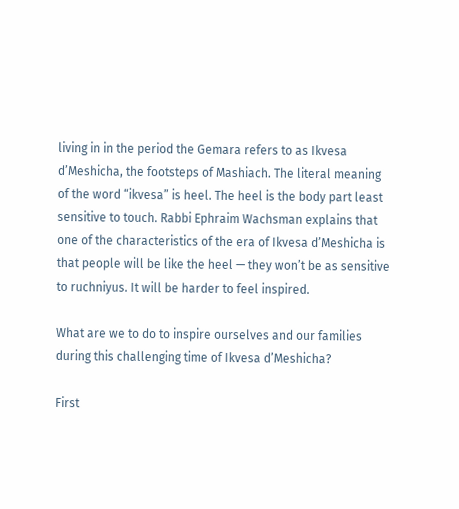living in in the period the Gemara refers to as Ikvesa d’Meshicha, the footsteps of Mashiach. The literal meaning of the word “ikvesa” is heel. The heel is the body part least sensitive to touch. Rabbi Ephraim Wachsman explains that one of the characteristics of the era of Ikvesa d’Meshicha is that people will be like the heel — they won’t be as sensitive to ruchniyus. It will be harder to feel inspired.

What are we to do to inspire ourselves and our families during this challenging time of Ikvesa d’Meshicha?

First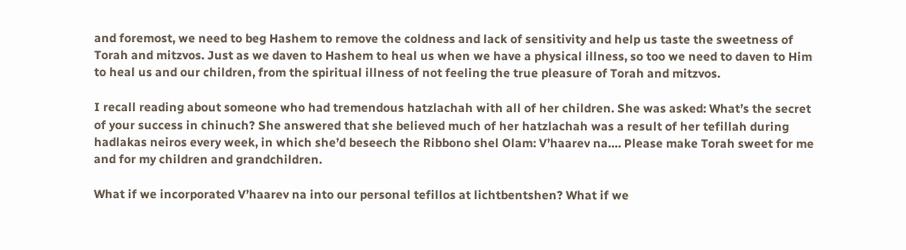and foremost, we need to beg Hashem to remove the coldness and lack of sensitivity and help us taste the sweetness of Torah and mitzvos. Just as we daven to Hashem to heal us when we have a physical illness, so too we need to daven to Him to heal us and our children, from the spiritual illness of not feeling the true pleasure of Torah and mitzvos.

I recall reading about someone who had tremendous hatzlachah with all of her children. She was asked: What’s the secret of your success in chinuch? She answered that she believed much of her hatzlachah was a result of her tefillah during hadlakas neiros every week, in which she’d beseech the Ribbono shel Olam: V’haarev na…. Please make Torah sweet for me and for my children and grandchildren.

What if we incorporated V’haarev na into our personal tefillos at lichtbentshen? What if we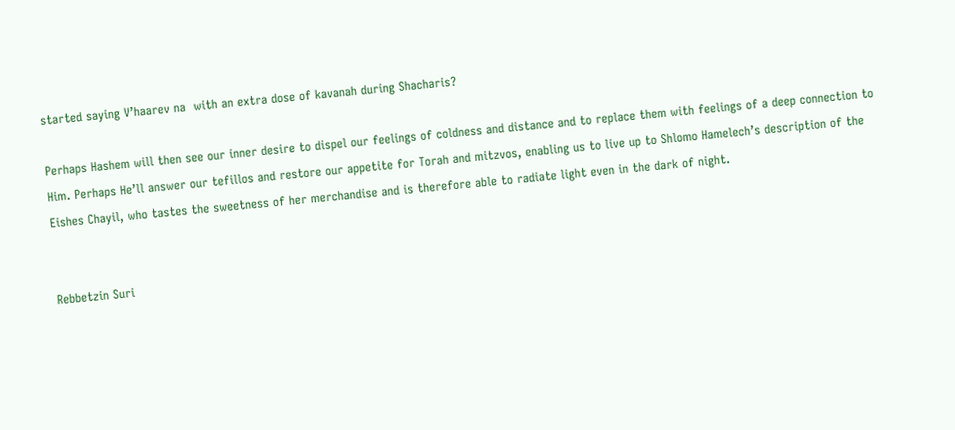started saying V’haarev na  with an extra dose of kavanah during Shacharis?

Perhaps Hashem will then see our inner desire to dispel our feelings of coldness and distance and to replace them with feelings of a deep connection to Him. Perhaps He’ll answer our tefillos and restore our appetite for Torah and mitzvos, enabling us to live up to Shlomo Hamelech’s description of the Eishes Chayil, who tastes the sweetness of her merchandise and is therefore able to radiate light even in the dark of night.


Rebbetzin Suri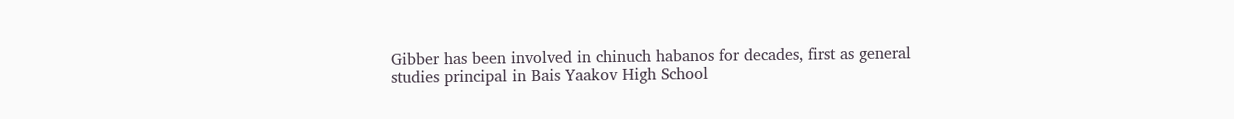Gibber has been involved in chinuch habanos for decades, first as general studies principal in Bais Yaakov High School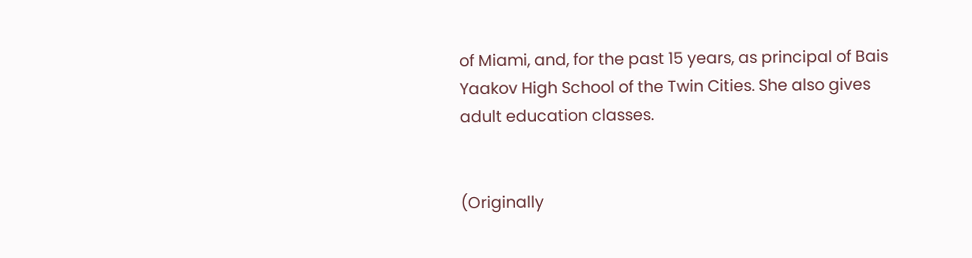of Miami, and, for the past 15 years, as principal of Bais Yaakov High School of the Twin Cities. She also gives adult education classes.


(Originally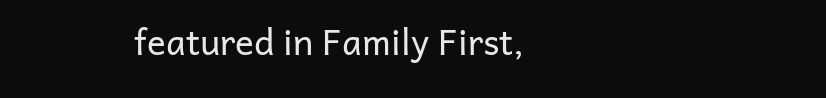featured in Family First,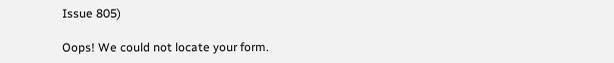Issue 805)

Oops! We could not locate your form.